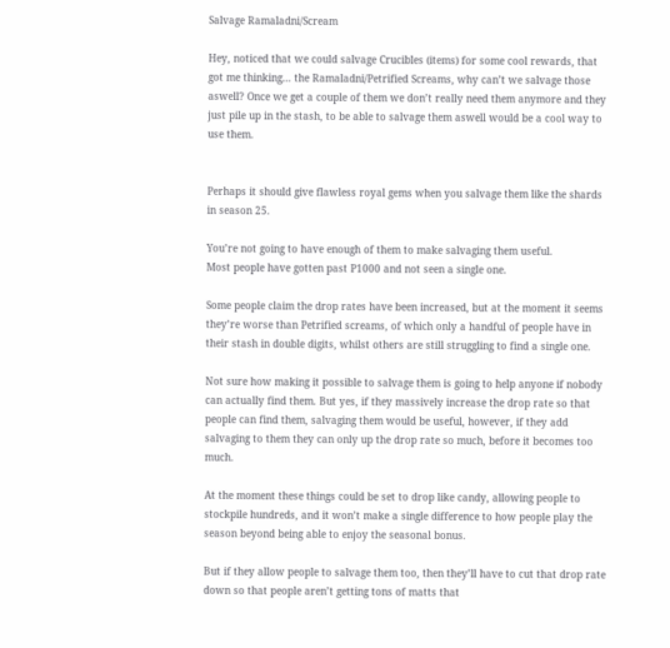Salvage Ramaladni/Scream

Hey, noticed that we could salvage Crucibles (items) for some cool rewards, that got me thinking… the Ramaladni/Petrified Screams, why can’t we salvage those aswell? Once we get a couple of them we don’t really need them anymore and they just pile up in the stash, to be able to salvage them aswell would be a cool way to use them.


Perhaps it should give flawless royal gems when you salvage them like the shards in season 25.

You’re not going to have enough of them to make salvaging them useful.
Most people have gotten past P1000 and not seen a single one.

Some people claim the drop rates have been increased, but at the moment it seems they’re worse than Petrified screams, of which only a handful of people have in their stash in double digits, whilst others are still struggling to find a single one.

Not sure how making it possible to salvage them is going to help anyone if nobody can actually find them. But yes, if they massively increase the drop rate so that people can find them, salvaging them would be useful, however, if they add salvaging to them they can only up the drop rate so much, before it becomes too much.

At the moment these things could be set to drop like candy, allowing people to stockpile hundreds, and it won’t make a single difference to how people play the season beyond being able to enjoy the seasonal bonus.

But if they allow people to salvage them too, then they’ll have to cut that drop rate down so that people aren’t getting tons of matts that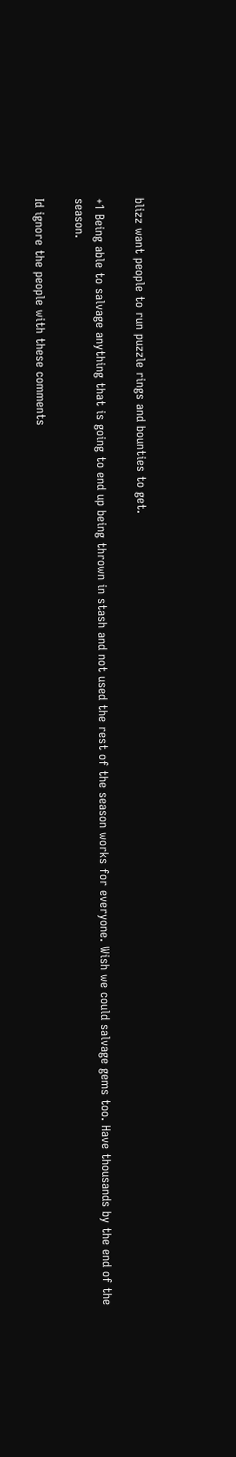blizz want people to run puzzle rings and bounties to get.

+1 Being able to salvage anything that is going to end up being thrown in stash and not used the rest of the season works for everyone. Wish we could salvage gems too. Have thousands by the end of the season.

Id ignore the people with these comments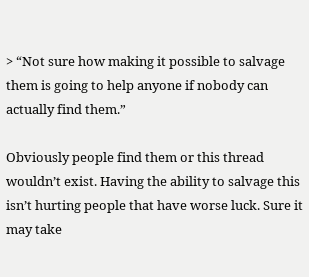> “Not sure how making it possible to salvage them is going to help anyone if nobody can actually find them.”

Obviously people find them or this thread wouldn’t exist. Having the ability to salvage this isn’t hurting people that have worse luck. Sure it may take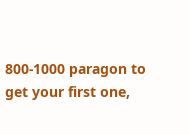800-1000 paragon to get your first one,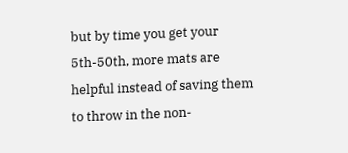but by time you get your 5th-50th, more mats are helpful instead of saving them to throw in the non-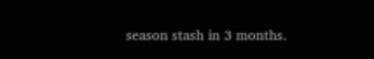season stash in 3 months.